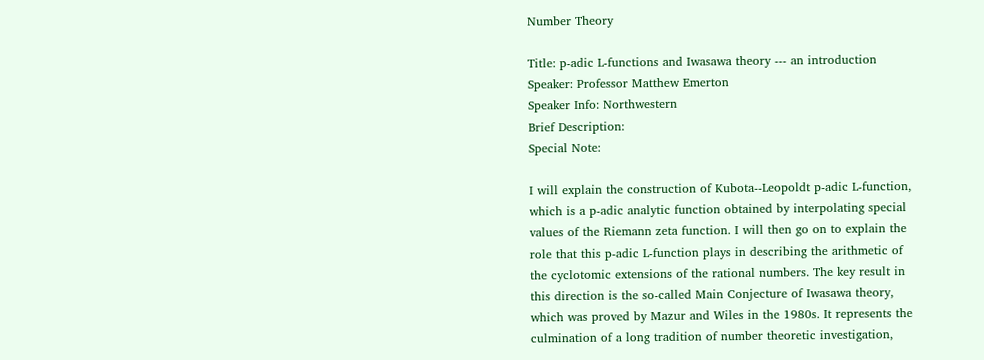Number Theory

Title: p-adic L-functions and Iwasawa theory --- an introduction
Speaker: Professor Matthew Emerton
Speaker Info: Northwestern
Brief Description:
Special Note:

I will explain the construction of Kubota--Leopoldt p-adic L-function, which is a p-adic analytic function obtained by interpolating special values of the Riemann zeta function. I will then go on to explain the role that this p-adic L-function plays in describing the arithmetic of the cyclotomic extensions of the rational numbers. The key result in this direction is the so-called Main Conjecture of Iwasawa theory, which was proved by Mazur and Wiles in the 1980s. It represents the culmination of a long tradition of number theoretic investigation,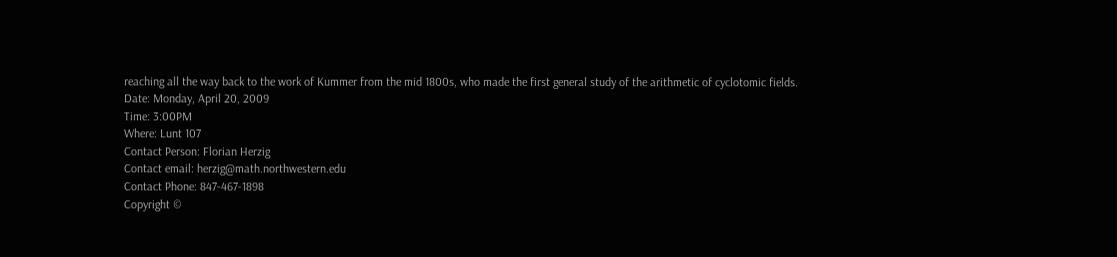reaching all the way back to the work of Kummer from the mid 1800s, who made the first general study of the arithmetic of cyclotomic fields.
Date: Monday, April 20, 2009
Time: 3:00PM
Where: Lunt 107
Contact Person: Florian Herzig
Contact email: herzig@math.northwestern.edu
Contact Phone: 847-467-1898
Copyright ©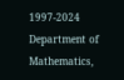1997-2024 Department of Mathematics,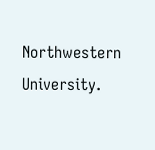Northwestern University.